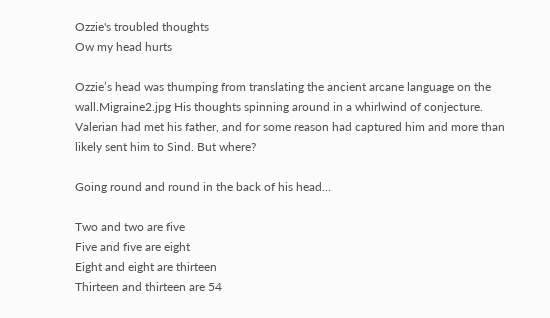Ozzie's troubled thoughts
Ow my head hurts

Ozzie’s head was thumping from translating the ancient arcane language on the wall.Migraine2.jpg His thoughts spinning around in a whirlwind of conjecture. Valerian had met his father, and for some reason had captured him and more than likely sent him to Sind. But where?

Going round and round in the back of his head…

Two and two are five
Five and five are eight
Eight and eight are thirteen
Thirteen and thirteen are 54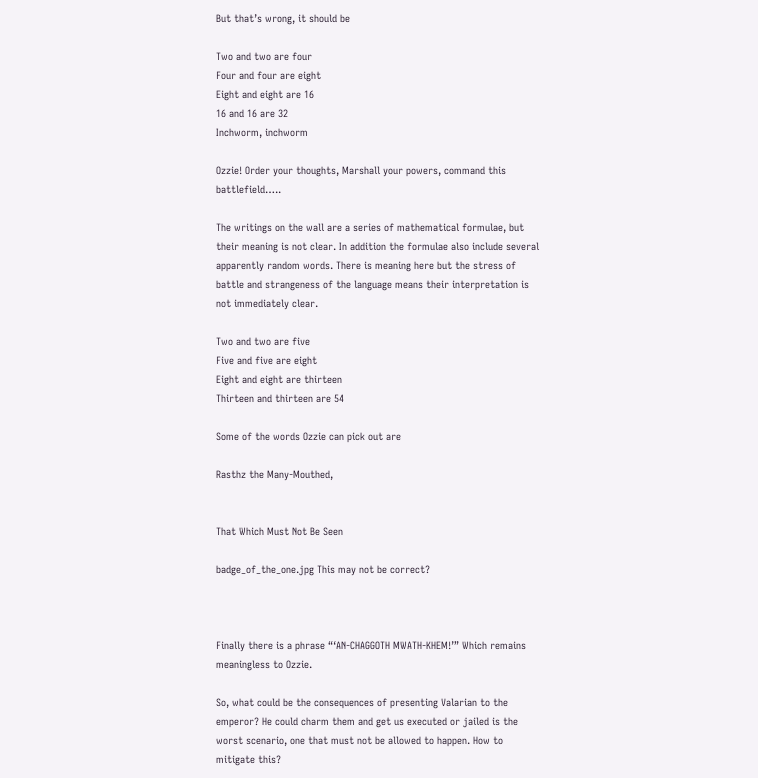But that’s wrong, it should be

Two and two are four
Four and four are eight
Eight and eight are 16
16 and 16 are 32
Inchworm, inchworm

Ozzie! Order your thoughts, Marshall your powers, command this battlefield…..

The writings on the wall are a series of mathematical formulae, but their meaning is not clear. In addition the formulae also include several apparently random words. There is meaning here but the stress of battle and strangeness of the language means their interpretation is not immediately clear.

Two and two are five
Five and five are eight
Eight and eight are thirteen
Thirteen and thirteen are 54

Some of the words Ozzie can pick out are

Rasthz the Many-Mouthed,


That Which Must Not Be Seen

badge_of_the_one.jpg This may not be correct?



Finally there is a phrase “‘AN-CHAGGOTH MWATH-KHEM!’” Which remains meaningless to Ozzie.

So, what could be the consequences of presenting Valarian to the emperor? He could charm them and get us executed or jailed is the worst scenario, one that must not be allowed to happen. How to mitigate this?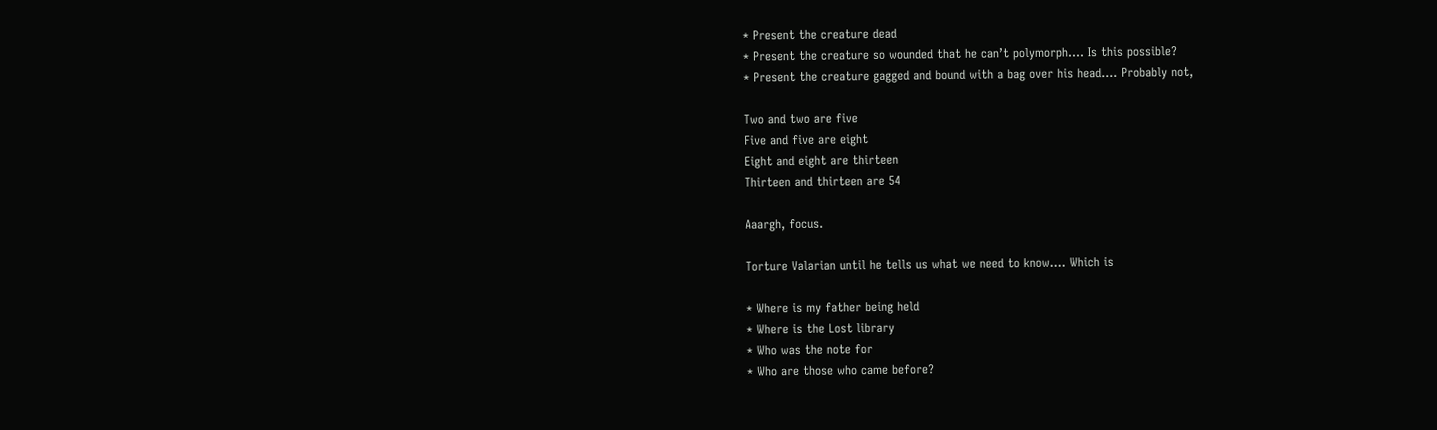* Present the creature dead
* Present the creature so wounded that he can’t polymorph…. Is this possible?
* Present the creature gagged and bound with a bag over his head…. Probably not,

Two and two are five
Five and five are eight
Eight and eight are thirteen
Thirteen and thirteen are 54

Aaargh, focus.

Torture Valarian until he tells us what we need to know…. Which is

* Where is my father being held
* Where is the Lost library
* Who was the note for
* Who are those who came before?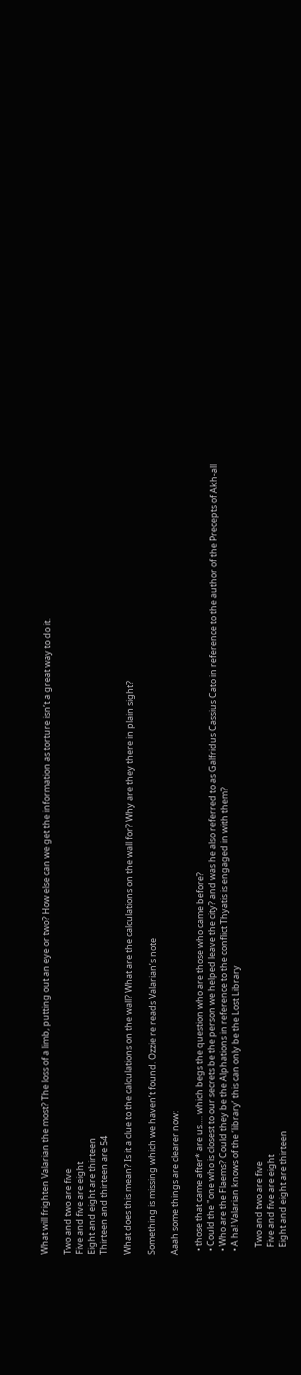What will frighten Valarian the most? The loss of a limb, putting out an eye or two? How else can we get the information as torture isn’t a great way to do it.

Two and two are five
Five and five are eight
Eight and eight are thirteen
Thirteen and thirteen are 54

What does this mean? Is it a clue to the calculations on the wall? What are the calculations on the wall for? Why are they there in plain sight?

Something is missing which we haven’t found. Ozzie re reads Valarian’s note

Aaah some things are clearer now:

  • those that came after* are us…. which begs the question who are those who came before?
  • Could the "one who is closest to our secrets be the person we helped leave the city? and was he also referred to as Galfridus Cassius Cato in reference to the author of the Precepts of Akh-all
  • Who are the Flaems? Could they be the Alphations in reference to the conflict Thyatis is engaged in with them?
  • A ha! Valarian knows of the ‘library’ this can only be the Lost Library

    Two and two are five
    Five and five are eight
    Eight and eight are thirteen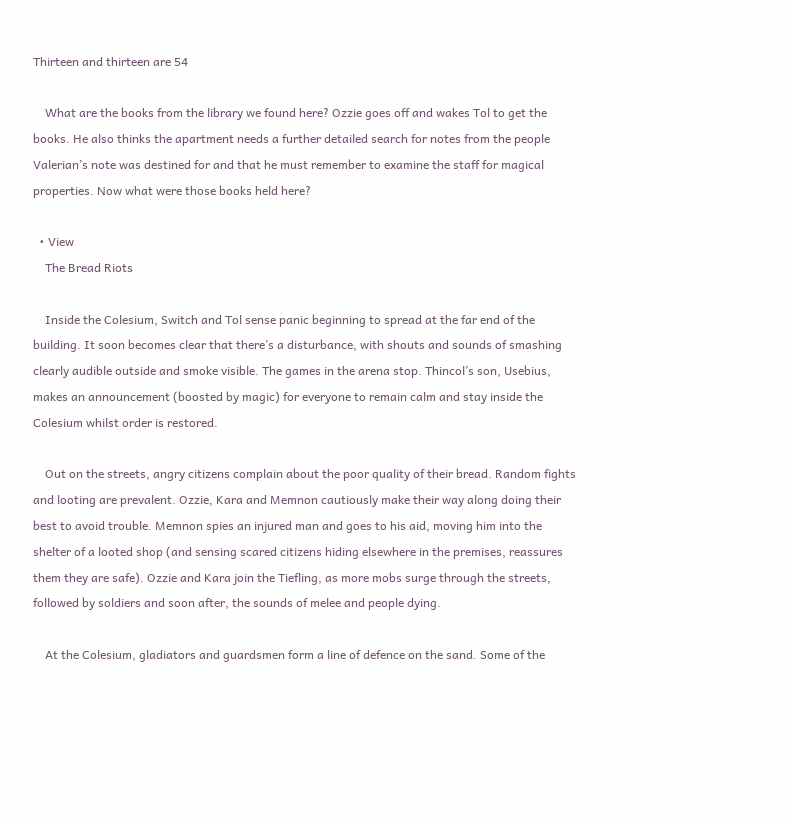Thirteen and thirteen are 54

    What are the books from the library we found here? Ozzie goes off and wakes Tol to get the books. He also thinks the apartment needs a further detailed search for notes from the people Valerian’s note was destined for and that he must remember to examine the staff for magical properties. Now what were those books held here?

  • View
    The Bread Riots

    Inside the Colesium, Switch and Tol sense panic beginning to spread at the far end of the building. It soon becomes clear that there’s a disturbance, with shouts and sounds of smashing clearly audible outside and smoke visible. The games in the arena stop. Thincol’s son, Usebius, makes an announcement (boosted by magic) for everyone to remain calm and stay inside the Colesium whilst order is restored.

    Out on the streets, angry citizens complain about the poor quality of their bread. Random fights and looting are prevalent. Ozzie, Kara and Memnon cautiously make their way along doing their best to avoid trouble. Memnon spies an injured man and goes to his aid, moving him into the shelter of a looted shop (and sensing scared citizens hiding elsewhere in the premises, reassures them they are safe). Ozzie and Kara join the Tiefling, as more mobs surge through the streets, followed by soldiers and soon after, the sounds of melee and people dying.

    At the Colesium, gladiators and guardsmen form a line of defence on the sand. Some of the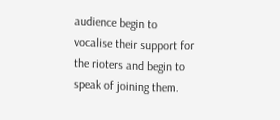audience begin to vocalise their support for the rioters and begin to speak of joining them.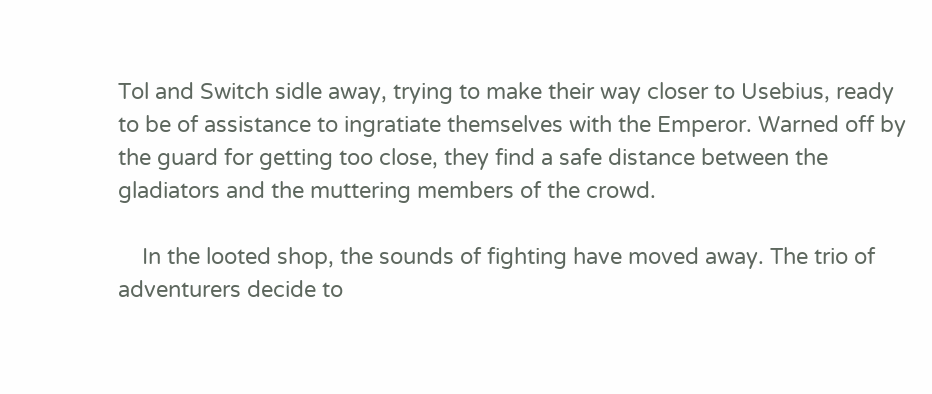Tol and Switch sidle away, trying to make their way closer to Usebius, ready to be of assistance to ingratiate themselves with the Emperor. Warned off by the guard for getting too close, they find a safe distance between the gladiators and the muttering members of the crowd.

    In the looted shop, the sounds of fighting have moved away. The trio of adventurers decide to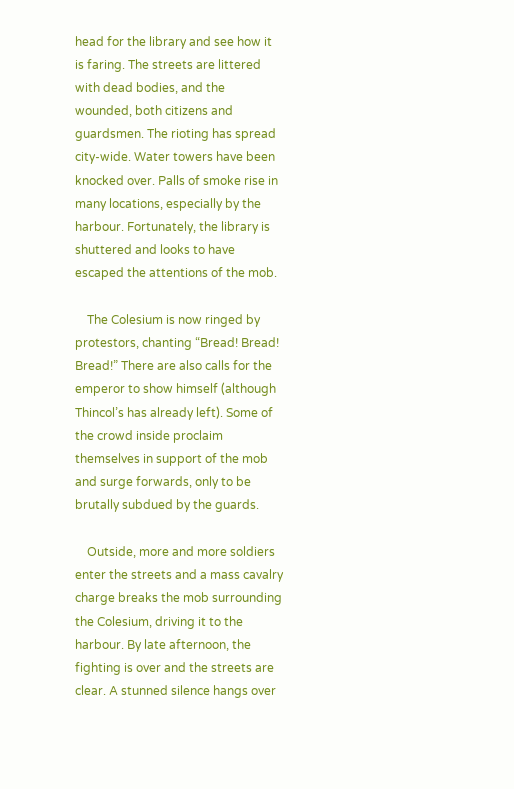head for the library and see how it is faring. The streets are littered with dead bodies, and the wounded, both citizens and guardsmen. The rioting has spread city-wide. Water towers have been knocked over. Palls of smoke rise in many locations, especially by the harbour. Fortunately, the library is shuttered and looks to have escaped the attentions of the mob.

    The Colesium is now ringed by protestors, chanting “Bread! Bread! Bread!” There are also calls for the emperor to show himself (although Thincol’s has already left). Some of the crowd inside proclaim themselves in support of the mob and surge forwards, only to be brutally subdued by the guards.

    Outside, more and more soldiers enter the streets and a mass cavalry charge breaks the mob surrounding the Colesium, driving it to the harbour. By late afternoon, the fighting is over and the streets are clear. A stunned silence hangs over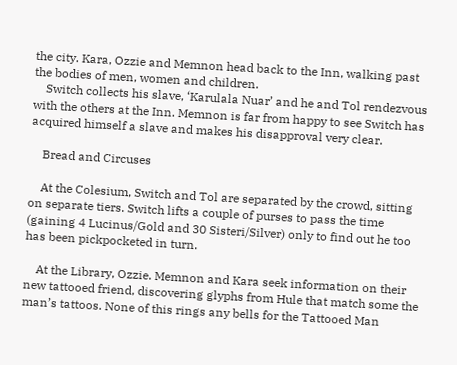the city. Kara, Ozzie and Memnon head back to the Inn, walking past the bodies of men, women and children.
    Switch collects his slave, ‘Karulala Nuar’ and he and Tol rendezvous with the others at the Inn. Memnon is far from happy to see Switch has acquired himself a slave and makes his disapproval very clear.

    Bread and Circuses

    At the Colesium, Switch and Tol are separated by the crowd, sitting on separate tiers. Switch lifts a couple of purses to pass the time (gaining 4 Lucinus/Gold and 30 Sisteri/Silver) only to find out he too has been pickpocketed in turn.

    At the Library, Ozzie. Memnon and Kara seek information on their new tattooed friend, discovering glyphs from Hule that match some the man’s tattoos. None of this rings any bells for the Tattooed Man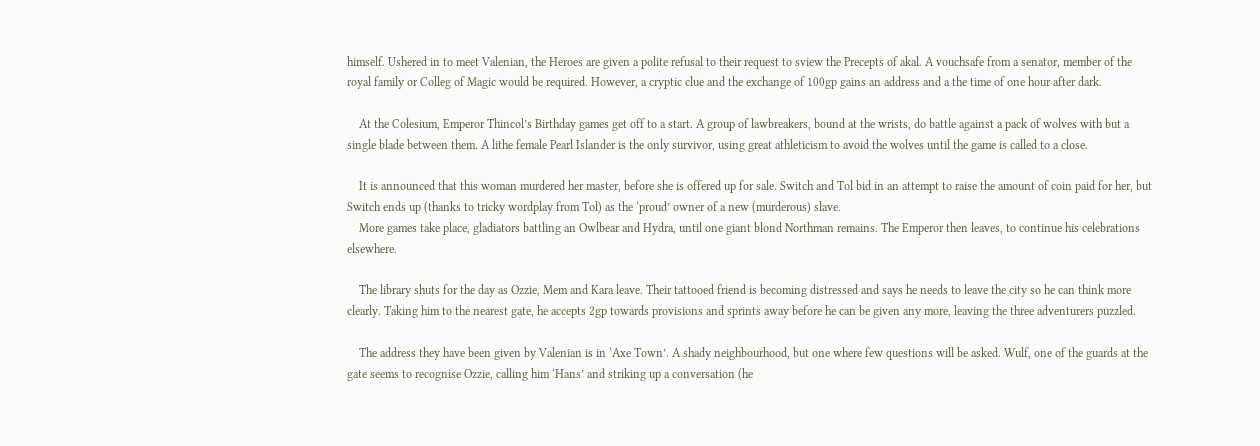himself. Ushered in to meet Valenian, the Heroes are given a polite refusal to their request to sview the Precepts of akal. A vouchsafe from a senator, member of the royal family or Colleg of Magic would be required. However, a cryptic clue and the exchange of 100gp gains an address and a the time of one hour after dark.

    At the Colesium, Emperor Thincol’s Birthday games get off to a start. A group of lawbreakers, bound at the wrists, do battle against a pack of wolves with but a single blade between them. A lithe female Pearl Islander is the only survivor, using great athleticism to avoid the wolves until the game is called to a close.

    It is announced that this woman murdered her master, before she is offered up for sale. Switch and Tol bid in an attempt to raise the amount of coin paid for her, but Switch ends up (thanks to tricky wordplay from Tol) as the ‘proud’ owner of a new (murderous) slave.
    More games take place, gladiators battling an Owlbear and Hydra, until one giant blond Northman remains. The Emperor then leaves, to continue his celebrations elsewhere.

    The library shuts for the day as Ozzie, Mem and Kara leave. Their tattooed friend is becoming distressed and says he needs to leave the city so he can think more clearly. Taking him to the nearest gate, he accepts 2gp towards provisions and sprints away before he can be given any more, leaving the three adventurers puzzled.

    The address they have been given by Valenian is in ‘Axe Town’. A shady neighbourhood, but one where few questions will be asked. Wulf, one of the guards at the gate seems to recognise Ozzie, calling him ‘Hans’ and striking up a conversation (he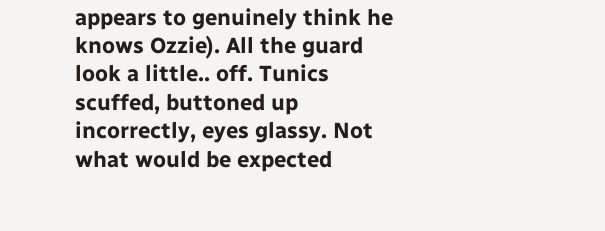appears to genuinely think he knows Ozzie). All the guard look a little.. off. Tunics scuffed, buttoned up incorrectly, eyes glassy. Not what would be expected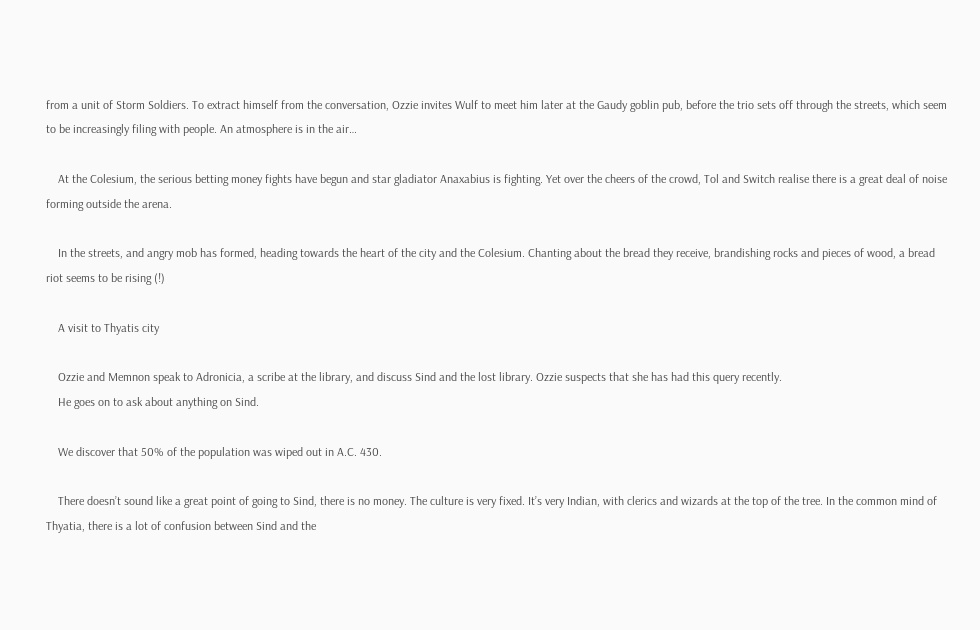from a unit of Storm Soldiers. To extract himself from the conversation, Ozzie invites Wulf to meet him later at the Gaudy goblin pub, before the trio sets off through the streets, which seem to be increasingly filing with people. An atmosphere is in the air…

    At the Colesium, the serious betting money fights have begun and star gladiator Anaxabius is fighting. Yet over the cheers of the crowd, Tol and Switch realise there is a great deal of noise forming outside the arena.

    In the streets, and angry mob has formed, heading towards the heart of the city and the Colesium. Chanting about the bread they receive, brandishing rocks and pieces of wood, a bread riot seems to be rising (!)

    A visit to Thyatis city

    Ozzie and Memnon speak to Adronicia, a scribe at the library, and discuss Sind and the lost library. Ozzie suspects that she has had this query recently.
    He goes on to ask about anything on Sind.

    We discover that 50% of the population was wiped out in A.C. 430.

    There doesn’t sound like a great point of going to Sind, there is no money. The culture is very fixed. It’s very Indian, with clerics and wizards at the top of the tree. In the common mind of Thyatia, there is a lot of confusion between Sind and the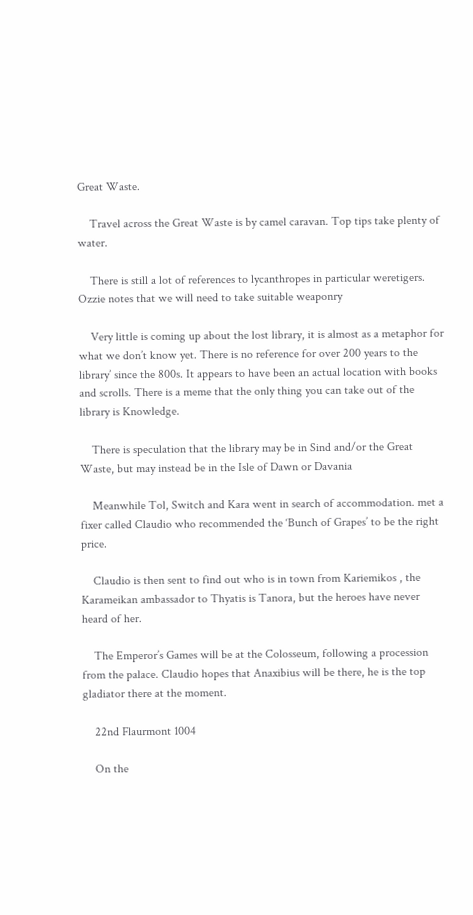Great Waste.

    Travel across the Great Waste is by camel caravan. Top tips take plenty of water.

    There is still a lot of references to lycanthropes in particular weretigers. Ozzie notes that we will need to take suitable weaponry

    Very little is coming up about the lost library, it is almost as a metaphor for what we don’t know yet. There is no reference for over 200 years to the library’ since the 800s. It appears to have been an actual location with books and scrolls. There is a meme that the only thing you can take out of the library is Knowledge.

    There is speculation that the library may be in Sind and/or the Great Waste, but may instead be in the Isle of Dawn or Davania

    Meanwhile Tol, Switch and Kara went in search of accommodation. met a fixer called Claudio who recommended the ‘Bunch of Grapes’ to be the right price.

    Claudio is then sent to find out who is in town from Kariemikos , the Karameikan ambassador to Thyatis is Tanora, but the heroes have never heard of her.

    The Emperor’s Games will be at the Colosseum, following a procession from the palace. Claudio hopes that Anaxibius will be there, he is the top gladiator there at the moment.

    22nd Flaurmont 1004

    On the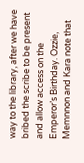way to the library, after we have bribed the scribe to be present and allow access on the Emperor’s Birthday. Ozzie, Memnnon and Kara note that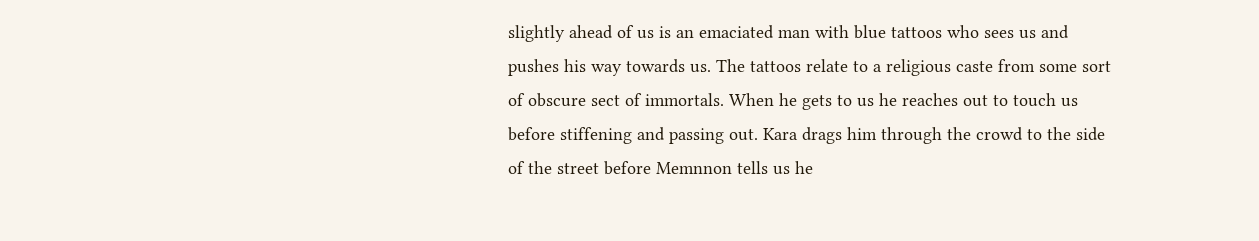slightly ahead of us is an emaciated man with blue tattoos who sees us and pushes his way towards us. The tattoos relate to a religious caste from some sort of obscure sect of immortals. When he gets to us he reaches out to touch us before stiffening and passing out. Kara drags him through the crowd to the side of the street before Memnnon tells us he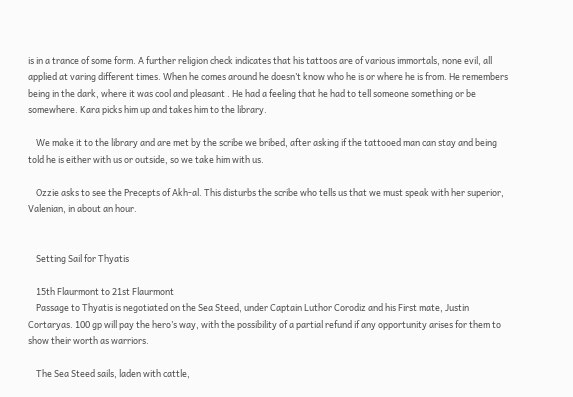is in a trance of some form. A further religion check indicates that his tattoos are of various immortals, none evil, all applied at varing different times. When he comes around he doesn’t know who he is or where he is from. He remembers being in the dark, where it was cool and pleasant . He had a feeling that he had to tell someone something or be somewhere. Kara picks him up and takes him to the library.

    We make it to the library and are met by the scribe we bribed, after asking if the tattooed man can stay and being told he is either with us or outside, so we take him with us.

    Ozzie asks to see the Precepts of Akh-al. This disturbs the scribe who tells us that we must speak with her superior, Valenian, in about an hour.


    Setting Sail for Thyatis

    15th Flaurmont to 21st Flaurmont
    Passage to Thyatis is negotiated on the Sea Steed, under Captain Luthor Corodiz and his First mate, Justin Cortaryas. 100 gp will pay the hero’s way, with the possibility of a partial refund if any opportunity arises for them to show their worth as warriors.

    The Sea Steed sails, laden with cattle,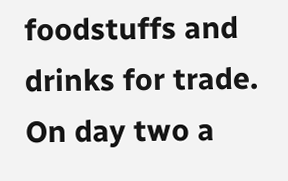foodstuffs and drinks for trade. On day two a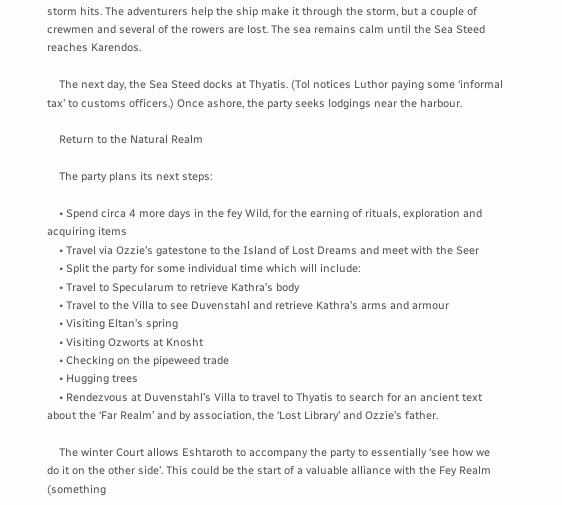storm hits. The adventurers help the ship make it through the storm, but a couple of crewmen and several of the rowers are lost. The sea remains calm until the Sea Steed reaches Karendos.

    The next day, the Sea Steed docks at Thyatis. (Tol notices Luthor paying some ‘informal tax’ to customs officers.) Once ashore, the party seeks lodgings near the harbour.

    Return to the Natural Realm

    The party plans its next steps:

    • Spend circa 4 more days in the fey Wild, for the earning of rituals, exploration and acquiring items
    • Travel via Ozzie’s gatestone to the Island of Lost Dreams and meet with the Seer
    • Split the party for some individual time which will include:
    • Travel to Specularum to retrieve Kathra’s body
    • Travel to the Villa to see Duvenstahl and retrieve Kathra’s arms and armour
    • Visiting Eltan’s spring
    • Visiting Ozworts at Knosht
    • Checking on the pipeweed trade
    • Hugging trees
    • Rendezvous at Duvenstahl’s Villa to travel to Thyatis to search for an ancient text about the ‘Far Realm’ and by association, the ‘Lost Library’ and Ozzie’s father.

    The winter Court allows Eshtaroth to accompany the party to essentially ‘see how we do it on the other side’. This could be the start of a valuable alliance with the Fey Realm (something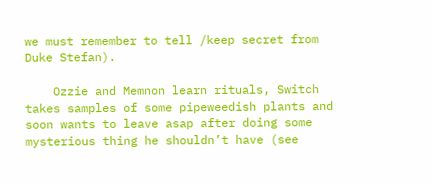we must remember to tell /keep secret from Duke Stefan).

    Ozzie and Memnon learn rituals, Switch takes samples of some pipeweedish plants and soon wants to leave asap after doing some mysterious thing he shouldn’t have (see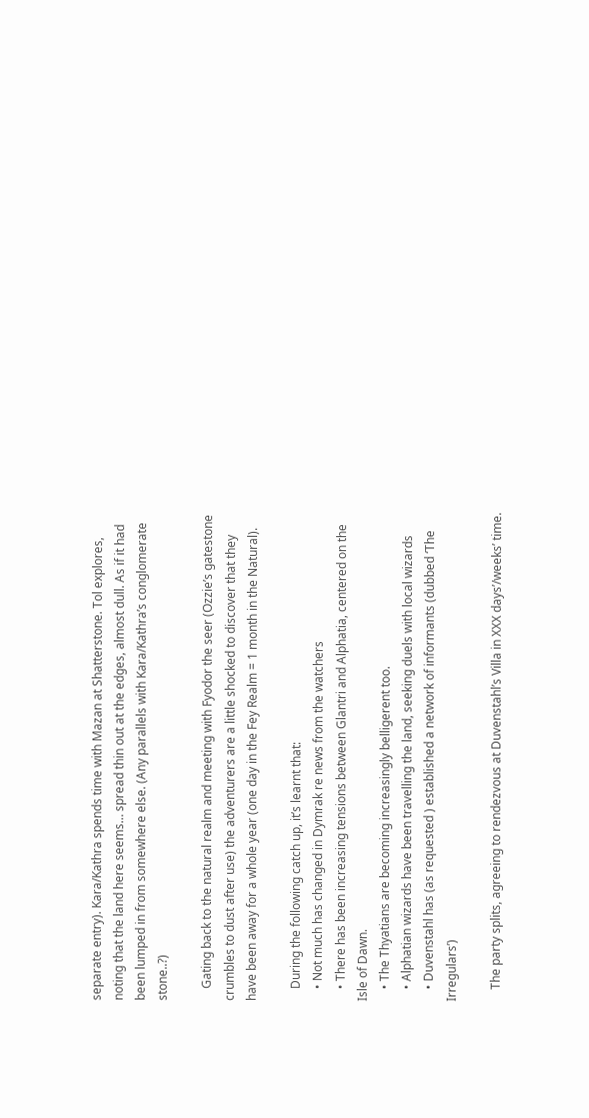separate entry). Kara/Kathra spends time with Mazan at Shatterstone. Tol explores, noting that the land here seems… spread thin out at the edges, almost dull. As if it had been lumped in from somewhere else. (Any parallels with Kara/Kathra’s conglomerate stone..?)

    Gating back to the natural realm and meeting with Fyodor the seer (Ozzie’s gatestone crumbles to dust after use) the adventurers are a little shocked to discover that they have been away for a whole year (one day in the Fey Realm = 1 month in the Natural).

    During the following catch up, it’s learnt that:
    • Not much has changed in Dymrak re news from the watchers
    • There has been increasing tensions between Glantri and Alphatia, centered on the Isle of Dawn.
    • The Thyatians are becoming increasingly belligerent too.
    • Alphatian wizards have been travelling the land, seeking duels with local wizards
    • Duvenstahl has (as requested ) established a network of informants (dubbed ‘The Irregulars’)

    The party splits, agreeing to rendezvous at Duvenstahl’s Villa in XXX days’/weeks’ time.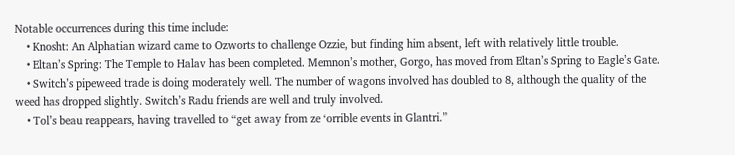Notable occurrences during this time include:
    • Knosht: An Alphatian wizard came to Ozworts to challenge Ozzie, but finding him absent, left with relatively little trouble.
    • Eltan’s Spring: The Temple to Halav has been completed. Memnon’s mother, Gorgo, has moved from Eltan’s Spring to Eagle’s Gate.
    • Switch’s pipeweed trade is doing moderately well. The number of wagons involved has doubled to 8, although the quality of the weed has dropped slightly. Switch’s Radu friends are well and truly involved.
    • Tol’s beau reappears, having travelled to “get away from ze ‘orrible events in Glantri.”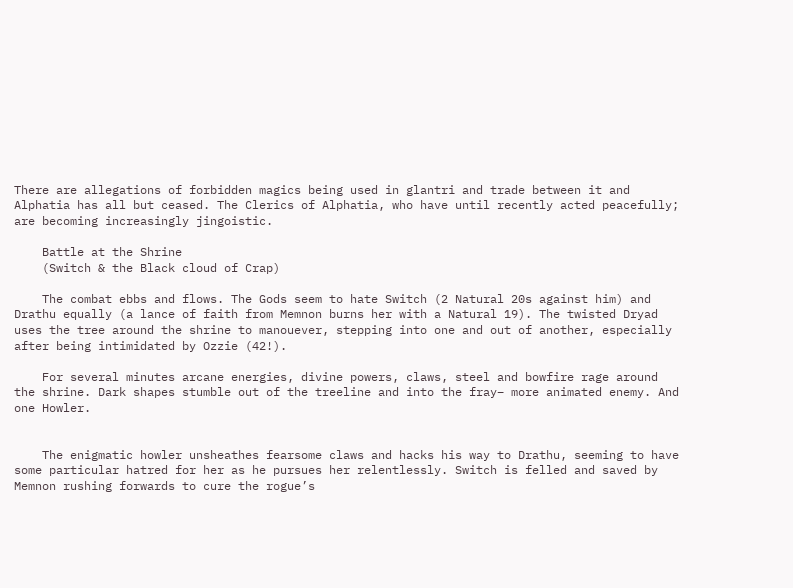There are allegations of forbidden magics being used in glantri and trade between it and Alphatia has all but ceased. The Clerics of Alphatia, who have until recently acted peacefully; are becoming increasingly jingoistic.

    Battle at the Shrine
    (Switch & the Black cloud of Crap)

    The combat ebbs and flows. The Gods seem to hate Switch (2 Natural 20s against him) and Drathu equally (a lance of faith from Memnon burns her with a Natural 19). The twisted Dryad uses the tree around the shrine to manouever, stepping into one and out of another, especially after being intimidated by Ozzie (42!).

    For several minutes arcane energies, divine powers, claws, steel and bowfire rage around the shrine. Dark shapes stumble out of the treeline and into the fray– more animated enemy. And one Howler.


    The enigmatic howler unsheathes fearsome claws and hacks his way to Drathu, seeming to have some particular hatred for her as he pursues her relentlessly. Switch is felled and saved by Memnon rushing forwards to cure the rogue’s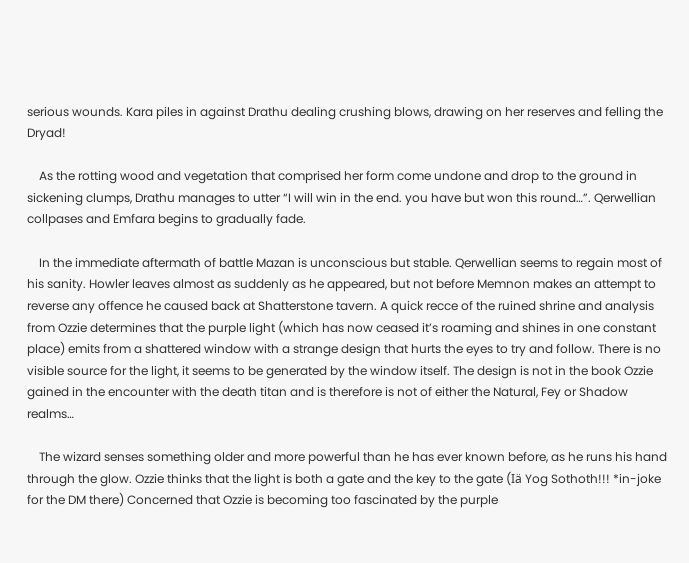serious wounds. Kara piles in against Drathu dealing crushing blows, drawing on her reserves and felling the Dryad!

    As the rotting wood and vegetation that comprised her form come undone and drop to the ground in sickening clumps, Drathu manages to utter “I will win in the end. you have but won this round…”. Qerwellian collpases and Emfara begins to gradually fade.

    In the immediate aftermath of battle Mazan is unconscious but stable. Qerwellian seems to regain most of his sanity. Howler leaves almost as suddenly as he appeared, but not before Memnon makes an attempt to reverse any offence he caused back at Shatterstone tavern. A quick recce of the ruined shrine and analysis from Ozzie determines that the purple light (which has now ceased it’s roaming and shines in one constant place) emits from a shattered window with a strange design that hurts the eyes to try and follow. There is no visible source for the light, it seems to be generated by the window itself. The design is not in the book Ozzie gained in the encounter with the death titan and is therefore is not of either the Natural, Fey or Shadow realms…

    The wizard senses something older and more powerful than he has ever known before, as he runs his hand through the glow. Ozzie thinks that the light is both a gate and the key to the gate (Iä Yog Sothoth!!! *in-joke for the DM there) Concerned that Ozzie is becoming too fascinated by the purple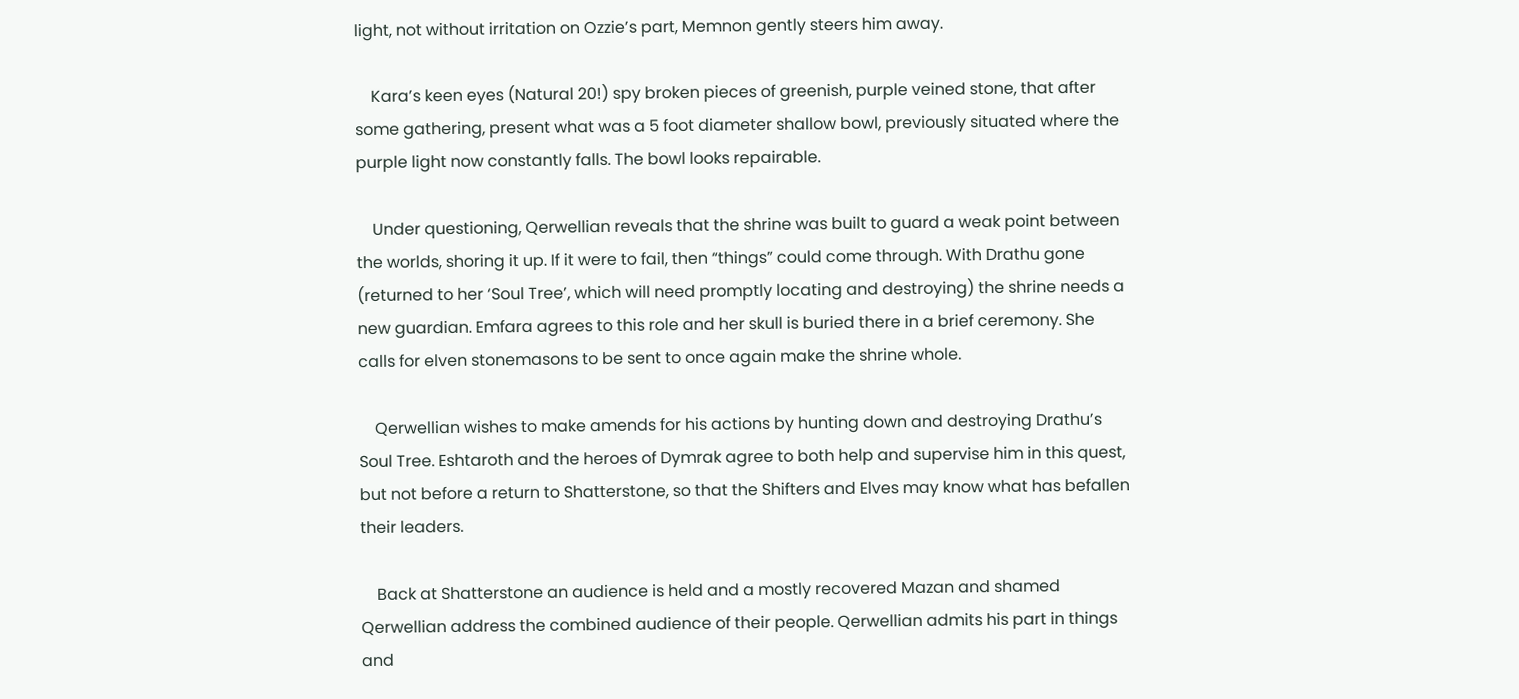light, not without irritation on Ozzie’s part, Memnon gently steers him away.

    Kara’s keen eyes (Natural 20!) spy broken pieces of greenish, purple veined stone, that after some gathering, present what was a 5 foot diameter shallow bowl, previously situated where the purple light now constantly falls. The bowl looks repairable.

    Under questioning, Qerwellian reveals that the shrine was built to guard a weak point between the worlds, shoring it up. If it were to fail, then “things” could come through. With Drathu gone (returned to her ‘Soul Tree’, which will need promptly locating and destroying) the shrine needs a new guardian. Emfara agrees to this role and her skull is buried there in a brief ceremony. She calls for elven stonemasons to be sent to once again make the shrine whole.

    Qerwellian wishes to make amends for his actions by hunting down and destroying Drathu’s Soul Tree. Eshtaroth and the heroes of Dymrak agree to both help and supervise him in this quest, but not before a return to Shatterstone, so that the Shifters and Elves may know what has befallen their leaders.

    Back at Shatterstone an audience is held and a mostly recovered Mazan and shamed Qerwellian address the combined audience of their people. Qerwellian admits his part in things and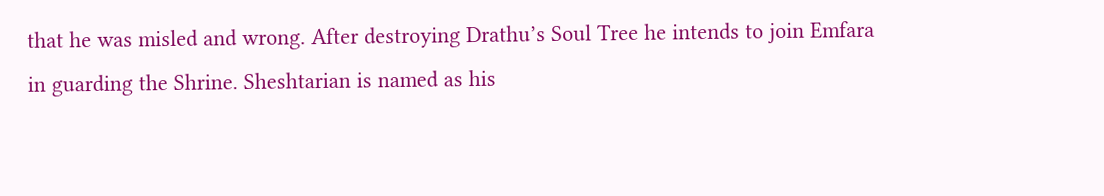that he was misled and wrong. After destroying Drathu’s Soul Tree he intends to join Emfara in guarding the Shrine. Sheshtarian is named as his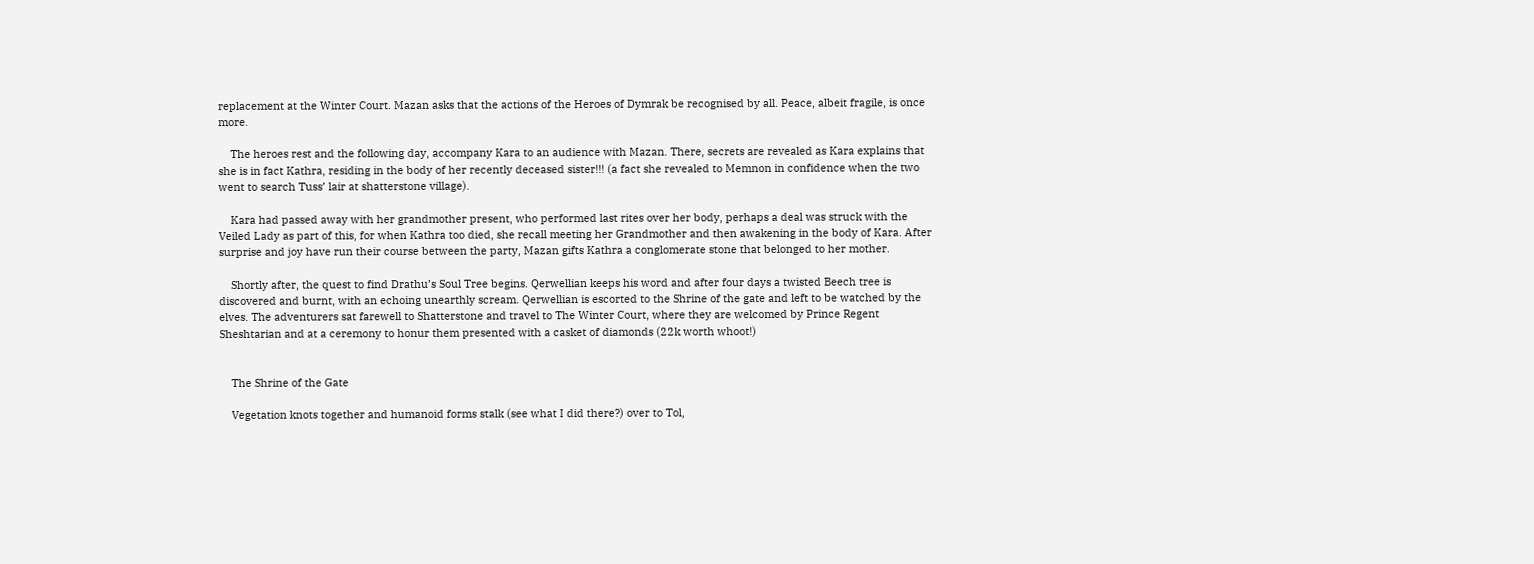replacement at the Winter Court. Mazan asks that the actions of the Heroes of Dymrak be recognised by all. Peace, albeit fragile, is once more.

    The heroes rest and the following day, accompany Kara to an audience with Mazan. There, secrets are revealed as Kara explains that she is in fact Kathra, residing in the body of her recently deceased sister!!! (a fact she revealed to Memnon in confidence when the two went to search Tuss’ lair at shatterstone village).

    Kara had passed away with her grandmother present, who performed last rites over her body, perhaps a deal was struck with the Veiled Lady as part of this, for when Kathra too died, she recall meeting her Grandmother and then awakening in the body of Kara. After surprise and joy have run their course between the party, Mazan gifts Kathra a conglomerate stone that belonged to her mother.

    Shortly after, the quest to find Drathu’s Soul Tree begins. Qerwellian keeps his word and after four days a twisted Beech tree is discovered and burnt, with an echoing unearthly scream. Qerwellian is escorted to the Shrine of the gate and left to be watched by the elves. The adventurers sat farewell to Shatterstone and travel to The Winter Court, where they are welcomed by Prince Regent Sheshtarian and at a ceremony to honur them presented with a casket of diamonds (22k worth whoot!)


    The Shrine of the Gate

    Vegetation knots together and humanoid forms stalk (see what I did there?) over to Tol,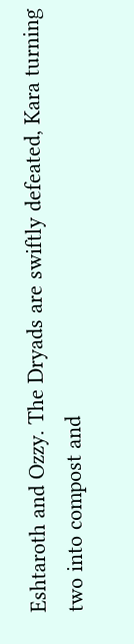Eshtaroth and Ozzy. The Dryads are swiftly defeated, Kara turning two into compost and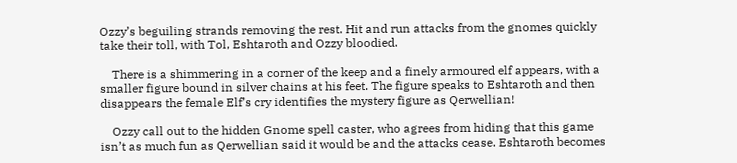Ozzy’s beguiling strands removing the rest. Hit and run attacks from the gnomes quickly take their toll, with Tol, Eshtaroth and Ozzy bloodied.

    There is a shimmering in a corner of the keep and a finely armoured elf appears, with a smaller figure bound in silver chains at his feet. The figure speaks to Eshtaroth and then disappears the female Elf’s cry identifies the mystery figure as Qerwellian!

    Ozzy call out to the hidden Gnome spell caster, who agrees from hiding that this game isn’t as much fun as Qerwellian said it would be and the attacks cease. Eshtaroth becomes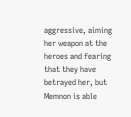aggressive, aiming her weapon at the heroes and fearing that they have betrayed her, but Memnon is able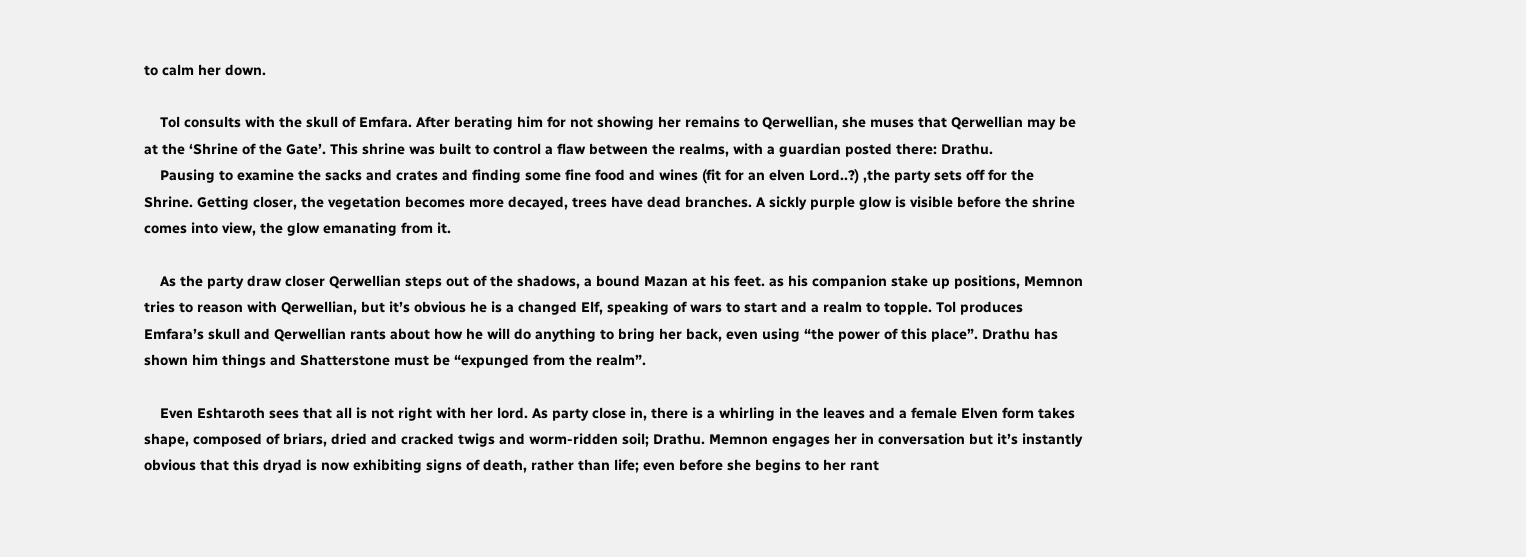to calm her down.

    Tol consults with the skull of Emfara. After berating him for not showing her remains to Qerwellian, she muses that Qerwellian may be at the ‘Shrine of the Gate’. This shrine was built to control a flaw between the realms, with a guardian posted there: Drathu.
    Pausing to examine the sacks and crates and finding some fine food and wines (fit for an elven Lord..?) ,the party sets off for the Shrine. Getting closer, the vegetation becomes more decayed, trees have dead branches. A sickly purple glow is visible before the shrine comes into view, the glow emanating from it.

    As the party draw closer Qerwellian steps out of the shadows, a bound Mazan at his feet. as his companion stake up positions, Memnon tries to reason with Qerwellian, but it’s obvious he is a changed Elf, speaking of wars to start and a realm to topple. Tol produces Emfara’s skull and Qerwellian rants about how he will do anything to bring her back, even using “the power of this place”. Drathu has shown him things and Shatterstone must be “expunged from the realm”.

    Even Eshtaroth sees that all is not right with her lord. As party close in, there is a whirling in the leaves and a female Elven form takes shape, composed of briars, dried and cracked twigs and worm-ridden soil; Drathu. Memnon engages her in conversation but it’s instantly obvious that this dryad is now exhibiting signs of death, rather than life; even before she begins to her rant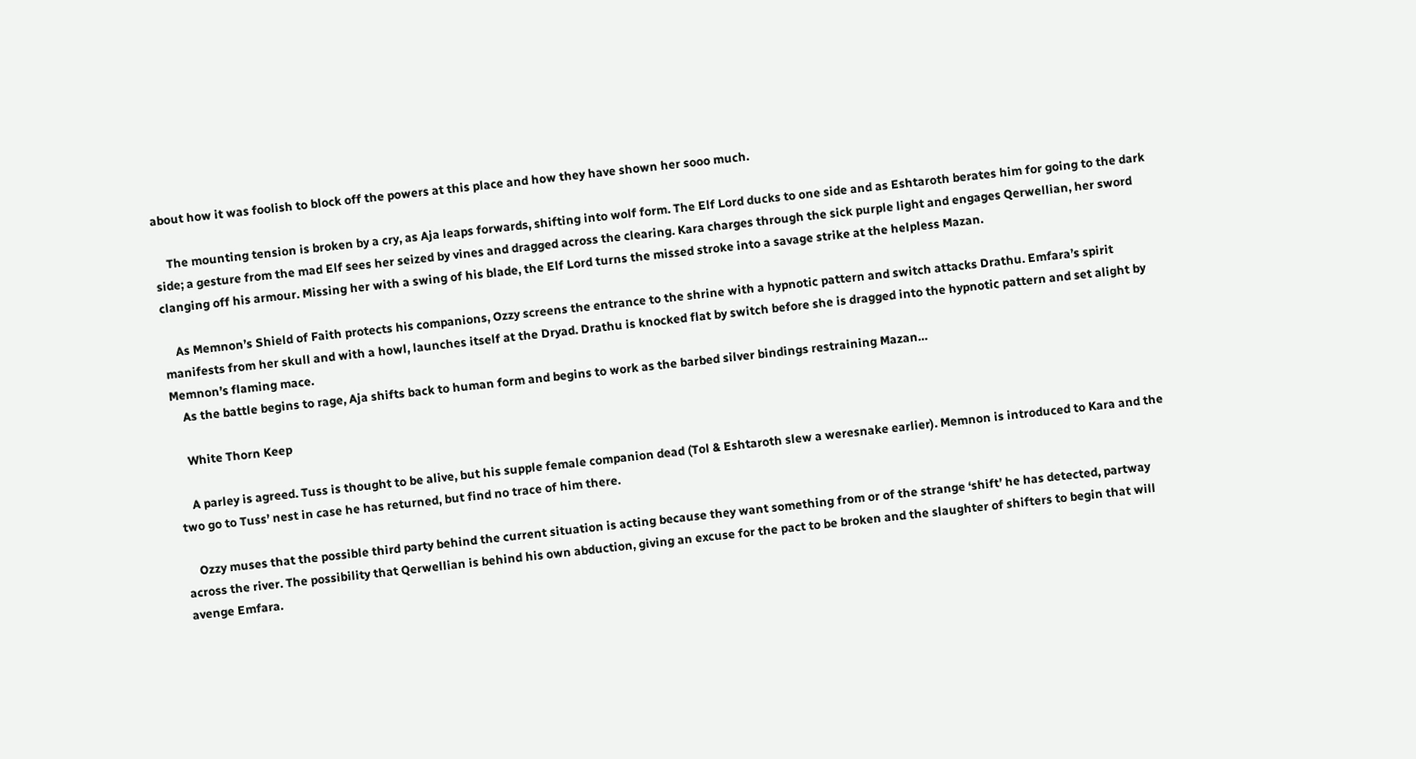about how it was foolish to block off the powers at this place and how they have shown her sooo much.

    The mounting tension is broken by a cry, as Aja leaps forwards, shifting into wolf form. The Elf Lord ducks to one side and as Eshtaroth berates him for going to the dark side; a gesture from the mad Elf sees her seized by vines and dragged across the clearing. Kara charges through the sick purple light and engages Qerwellian, her sword clanging off his armour. Missing her with a swing of his blade, the Elf Lord turns the missed stroke into a savage strike at the helpless Mazan.

    As Memnon’s Shield of Faith protects his companions, Ozzy screens the entrance to the shrine with a hypnotic pattern and switch attacks Drathu. Emfara’s spirit manifests from her skull and with a howl, launches itself at the Dryad. Drathu is knocked flat by switch before she is dragged into the hypnotic pattern and set alight by Memnon’s flaming mace.
    As the battle begins to rage, Aja shifts back to human form and begins to work as the barbed silver bindings restraining Mazan…

    White Thorn Keep

    A parley is agreed. Tuss is thought to be alive, but his supple female companion dead (Tol & Eshtaroth slew a weresnake earlier). Memnon is introduced to Kara and the two go to Tuss’ nest in case he has returned, but find no trace of him there.

    Ozzy muses that the possible third party behind the current situation is acting because they want something from or of the strange ‘shift’ he has detected, partway across the river. The possibility that Qerwellian is behind his own abduction, giving an excuse for the pact to be broken and the slaughter of shifters to begin that will avenge Emfara.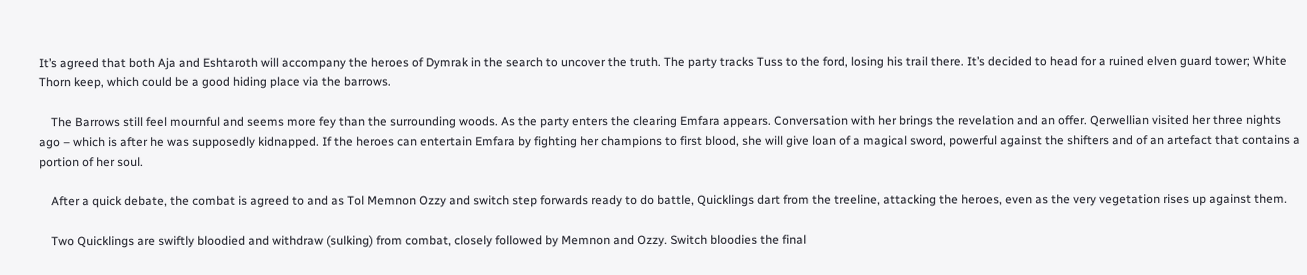It’s agreed that both Aja and Eshtaroth will accompany the heroes of Dymrak in the search to uncover the truth. The party tracks Tuss to the ford, losing his trail there. It’s decided to head for a ruined elven guard tower; White Thorn keep, which could be a good hiding place via the barrows.

    The Barrows still feel mournful and seems more fey than the surrounding woods. As the party enters the clearing Emfara appears. Conversation with her brings the revelation and an offer. Qerwellian visited her three nights ago – which is after he was supposedly kidnapped. If the heroes can entertain Emfara by fighting her champions to first blood, she will give loan of a magical sword, powerful against the shifters and of an artefact that contains a portion of her soul.

    After a quick debate, the combat is agreed to and as Tol Memnon Ozzy and switch step forwards ready to do battle, Quicklings dart from the treeline, attacking the heroes, even as the very vegetation rises up against them.

    Two Quicklings are swiftly bloodied and withdraw (sulking) from combat, closely followed by Memnon and Ozzy. Switch bloodies the final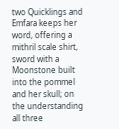two Quicklings and Emfara keeps her word, offering a mithril scale shirt, sword with a Moonstone built into the pommel and her skull; on the understanding all three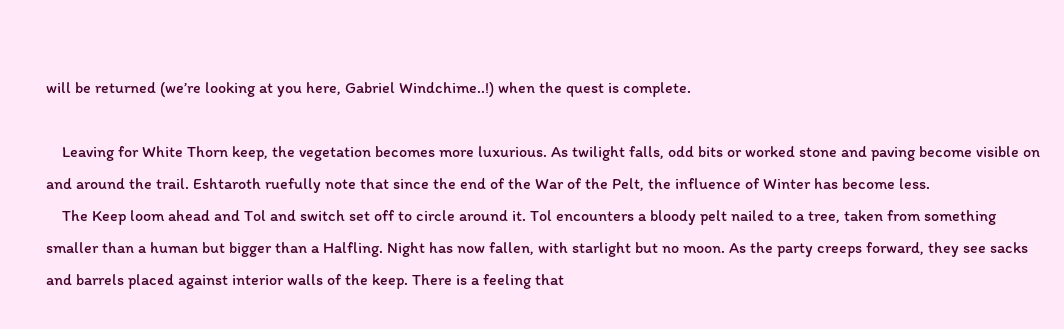will be returned (we’re looking at you here, Gabriel Windchime..!) when the quest is complete.

    Leaving for White Thorn keep, the vegetation becomes more luxurious. As twilight falls, odd bits or worked stone and paving become visible on and around the trail. Eshtaroth ruefully note that since the end of the War of the Pelt, the influence of Winter has become less.
    The Keep loom ahead and Tol and switch set off to circle around it. Tol encounters a bloody pelt nailed to a tree, taken from something smaller than a human but bigger than a Halfling. Night has now fallen, with starlight but no moon. As the party creeps forward, they see sacks and barrels placed against interior walls of the keep. There is a feeling that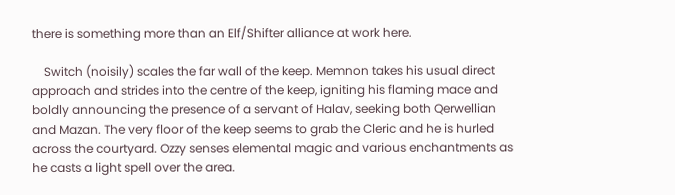there is something more than an Elf/Shifter alliance at work here.

    Switch (noisily) scales the far wall of the keep. Memnon takes his usual direct approach and strides into the centre of the keep, igniting his flaming mace and boldly announcing the presence of a servant of Halav, seeking both Qerwellian and Mazan. The very floor of the keep seems to grab the Cleric and he is hurled across the courtyard. Ozzy senses elemental magic and various enchantments as he casts a light spell over the area.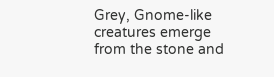Grey, Gnome-like creatures emerge from the stone and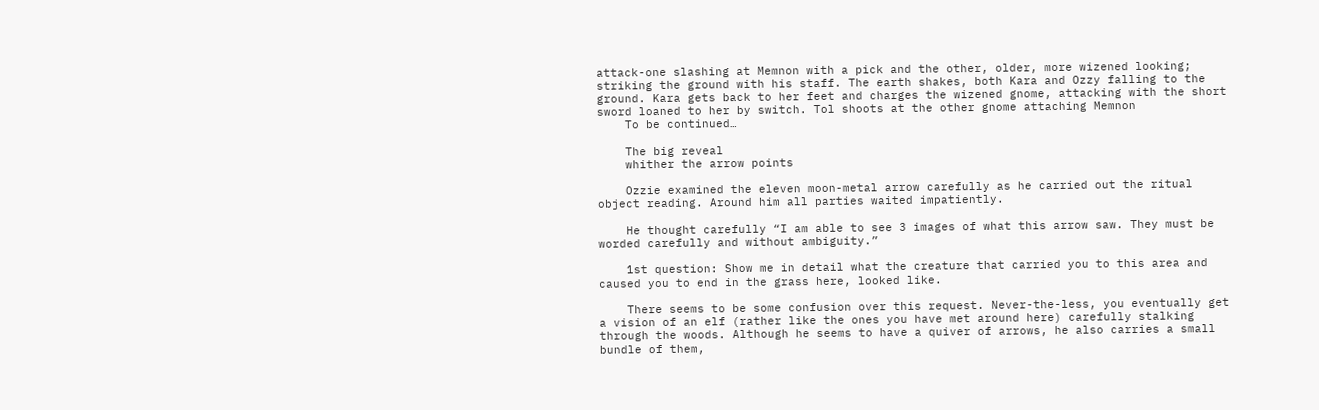attack-one slashing at Memnon with a pick and the other, older, more wizened looking; striking the ground with his staff. The earth shakes, both Kara and Ozzy falling to the ground. Kara gets back to her feet and charges the wizened gnome, attacking with the short sword loaned to her by switch. Tol shoots at the other gnome attaching Memnon
    To be continued…

    The big reveal
    whither the arrow points

    Ozzie examined the eleven moon-metal arrow carefully as he carried out the ritual object reading. Around him all parties waited impatiently.

    He thought carefully “I am able to see 3 images of what this arrow saw. They must be worded carefully and without ambiguity.”

    1st question: Show me in detail what the creature that carried you to this area and caused you to end in the grass here, looked like.

    There seems to be some confusion over this request. Never-the-less, you eventually get a vision of an elf (rather like the ones you have met around here) carefully stalking through the woods. Although he seems to have a quiver of arrows, he also carries a small bundle of them,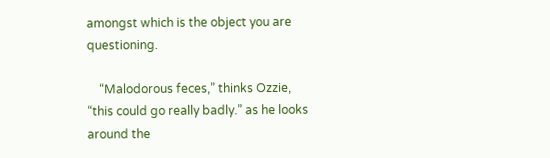amongst which is the object you are questioning.

    “Malodorous feces,” thinks Ozzie, “this could go really badly.” as he looks around the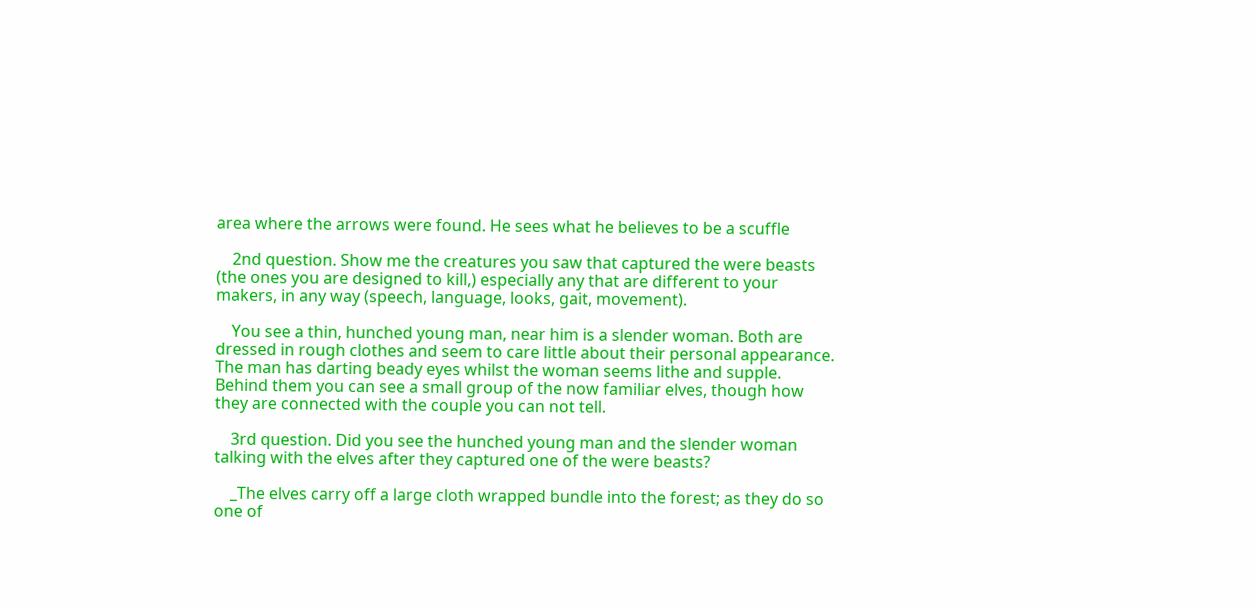area where the arrows were found. He sees what he believes to be a scuffle

    2nd question. Show me the creatures you saw that captured the were beasts (the ones you are designed to kill,) especially any that are different to your makers, in any way (speech, language, looks, gait, movement).

    You see a thin, hunched young man, near him is a slender woman. Both are dressed in rough clothes and seem to care little about their personal appearance. The man has darting beady eyes whilst the woman seems lithe and supple. Behind them you can see a small group of the now familiar elves, though how they are connected with the couple you can not tell.

    3rd question. Did you see the hunched young man and the slender woman talking with the elves after they captured one of the were beasts?

    _The elves carry off a large cloth wrapped bundle into the forest; as they do so one of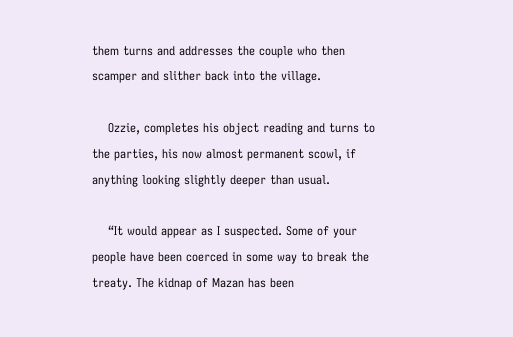them turns and addresses the couple who then scamper and slither back into the village.

    Ozzie, completes his object reading and turns to the parties, his now almost permanent scowl, if anything looking slightly deeper than usual.

    “It would appear as I suspected. Some of your people have been coerced in some way to break the treaty. The kidnap of Mazan has been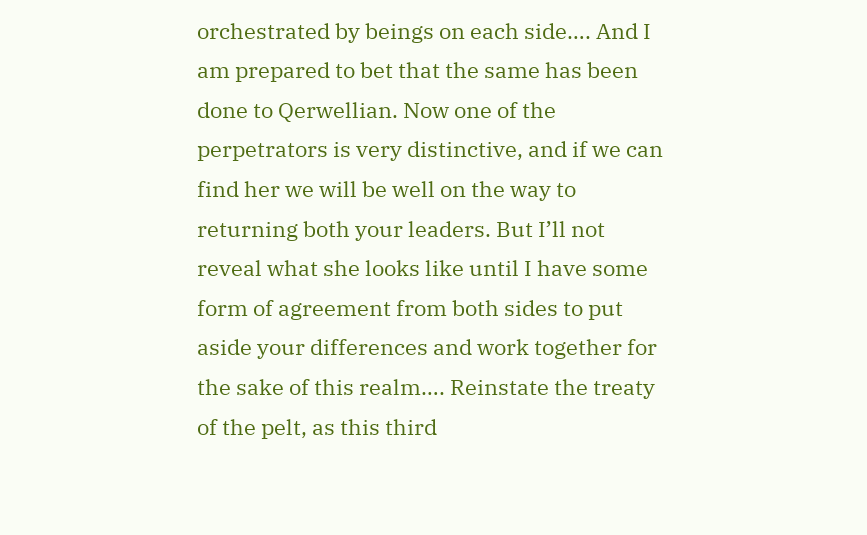orchestrated by beings on each side…. And I am prepared to bet that the same has been done to Qerwellian. Now one of the perpetrators is very distinctive, and if we can find her we will be well on the way to returning both your leaders. But I’ll not reveal what she looks like until I have some form of agreement from both sides to put aside your differences and work together for the sake of this realm…. Reinstate the treaty of the pelt, as this third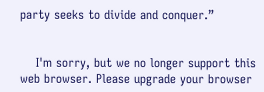party seeks to divide and conquer.”


    I'm sorry, but we no longer support this web browser. Please upgrade your browser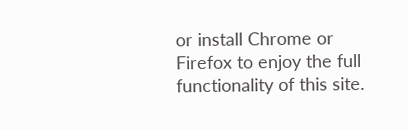or install Chrome or Firefox to enjoy the full functionality of this site.